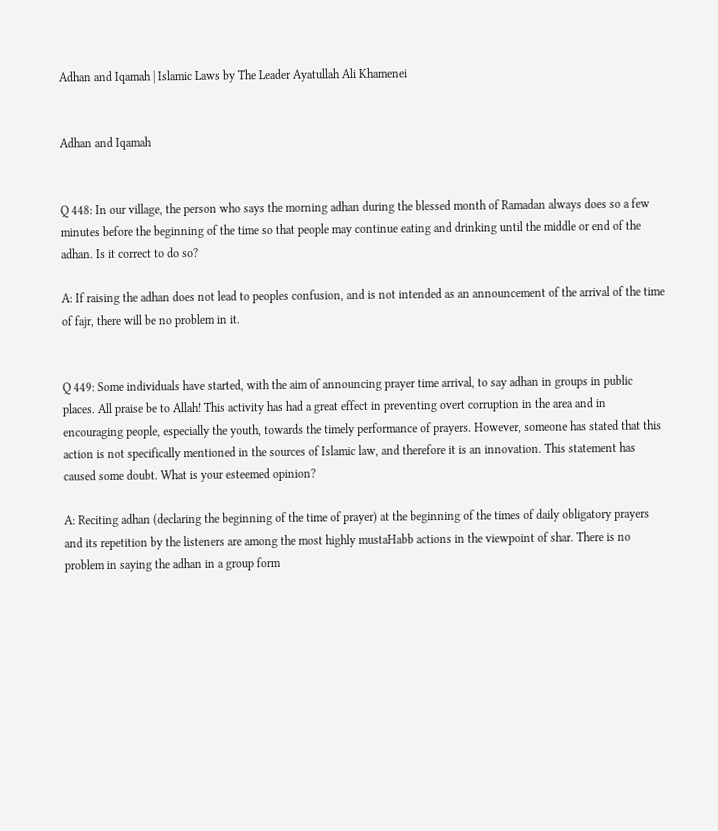Adhan and Iqamah | Islamic Laws by The Leader Ayatullah Ali Khamenei


Adhan and Iqamah


Q 448: In our village, the person who says the morning adhan during the blessed month of Ramadan always does so a few minutes before the beginning of the time so that people may continue eating and drinking until the middle or end of the adhan. Is it correct to do so?

A: If raising the adhan does not lead to peoples confusion, and is not intended as an announcement of the arrival of the time of fajr, there will be no problem in it.


Q 449: Some individuals have started, with the aim of announcing prayer time arrival, to say adhan in groups in public places. All praise be to Allah! This activity has had a great effect in preventing overt corruption in the area and in encouraging people, especially the youth, towards the timely performance of prayers. However, someone has stated that this action is not specifically mentioned in the sources of Islamic law, and therefore it is an innovation. This statement has caused some doubt. What is your esteemed opinion?

A: Reciting adhan (declaring the beginning of the time of prayer) at the beginning of the times of daily obligatory prayers and its repetition by the listeners are among the most highly mustaHabb actions in the viewpoint of shar. There is no problem in saying the adhan in a group form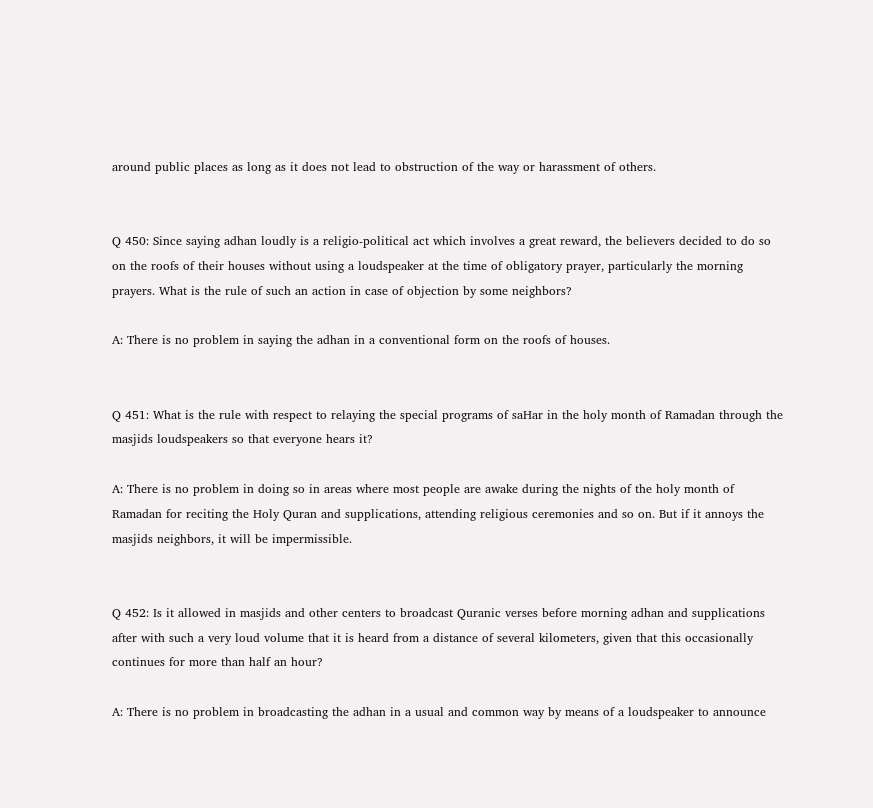around public places as long as it does not lead to obstruction of the way or harassment of others.


Q 450: Since saying adhan loudly is a religio-political act which involves a great reward, the believers decided to do so on the roofs of their houses without using a loudspeaker at the time of obligatory prayer, particularly the morning prayers. What is the rule of such an action in case of objection by some neighbors?

A: There is no problem in saying the adhan in a conventional form on the roofs of houses.


Q 451: What is the rule with respect to relaying the special programs of saHar in the holy month of Ramadan through the masjids loudspeakers so that everyone hears it?

A: There is no problem in doing so in areas where most people are awake during the nights of the holy month of Ramadan for reciting the Holy Quran and supplications, attending religious ceremonies and so on. But if it annoys the masjids neighbors, it will be impermissible.


Q 452: Is it allowed in masjids and other centers to broadcast Quranic verses before morning adhan and supplications after with such a very loud volume that it is heard from a distance of several kilometers, given that this occasionally continues for more than half an hour?

A: There is no problem in broadcasting the adhan in a usual and common way by means of a loudspeaker to announce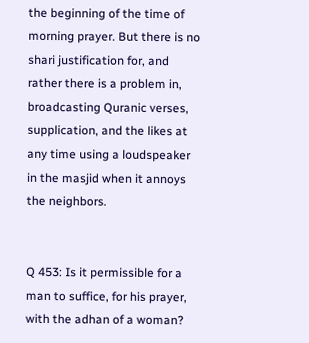the beginning of the time of morning prayer. But there is no shari justification for, and rather there is a problem in, broadcasting Quranic verses, supplication, and the likes at any time using a loudspeaker in the masjid when it annoys the neighbors.


Q 453: Is it permissible for a man to suffice, for his prayer, with the adhan of a woman?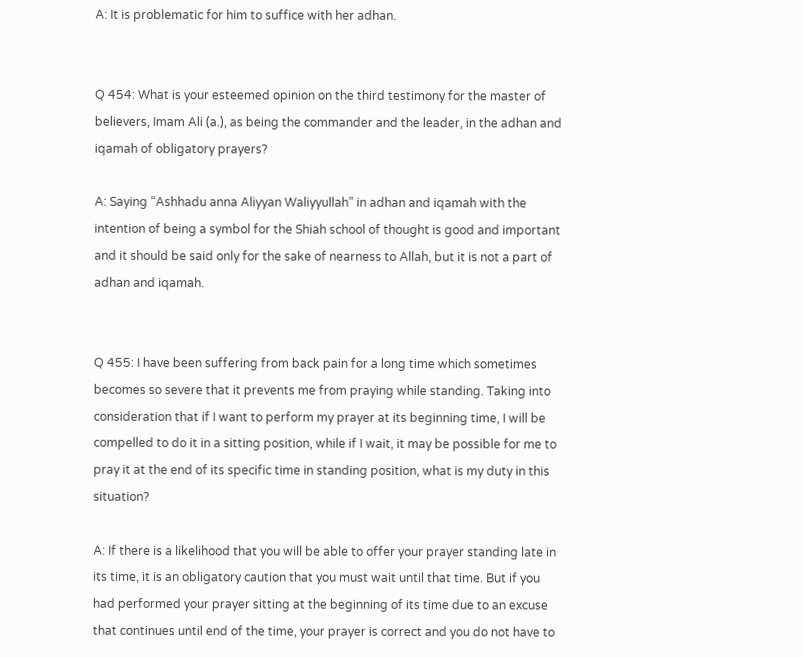A: It is problematic for him to suffice with her adhan.


Q 454: What is your esteemed opinion on the third testimony for the master of believers, Imam Ali (a.), as being the commander and the leader, in the adhan and iqamah of obligatory prayers?

A: Saying “Ashhadu anna Aliyyan Waliyyullah” in adhan and iqamah with the intention of being a symbol for the Shiah school of thought is good and important and it should be said only for the sake of nearness to Allah, but it is not a part of adhan and iqamah.


Q 455: I have been suffering from back pain for a long time which sometimes becomes so severe that it prevents me from praying while standing. Taking into consideration that if I want to perform my prayer at its beginning time, I will be compelled to do it in a sitting position, while if I wait, it may be possible for me to pray it at the end of its specific time in standing position, what is my duty in this situation?

A: If there is a likelihood that you will be able to offer your prayer standing late in its time, it is an obligatory caution that you must wait until that time. But if you had performed your prayer sitting at the beginning of its time due to an excuse that continues until end of the time, your prayer is correct and you do not have to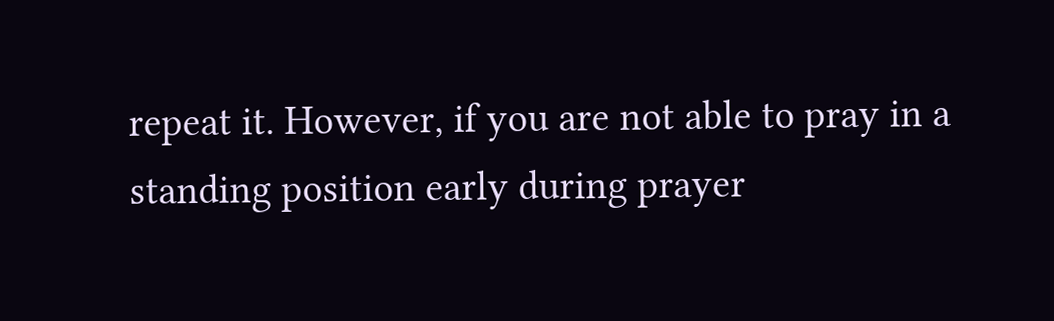repeat it. However, if you are not able to pray in a standing position early during prayer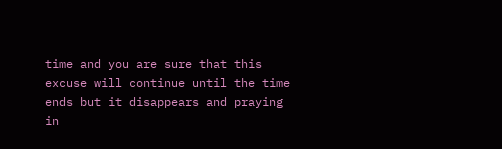time and you are sure that this excuse will continue until the time ends but it disappears and praying in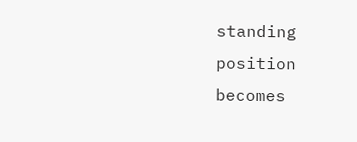standing position becomes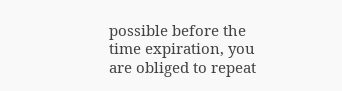possible before the time expiration, you are obliged to repeat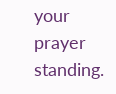your prayer standing.